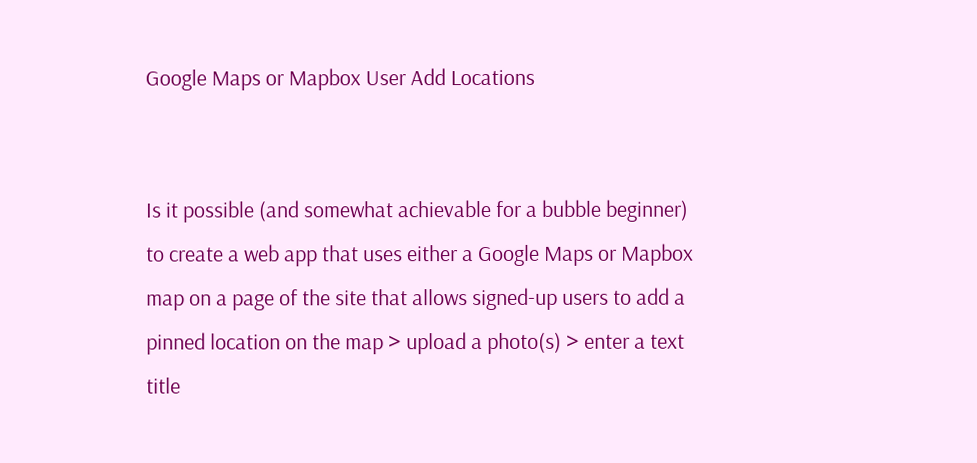Google Maps or Mapbox User Add Locations


Is it possible (and somewhat achievable for a bubble beginner) to create a web app that uses either a Google Maps or Mapbox map on a page of the site that allows signed-up users to add a pinned location on the map > upload a photo(s) > enter a text title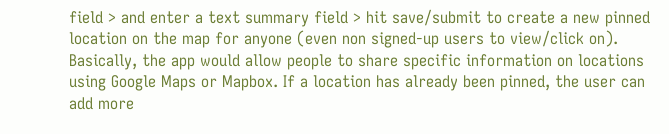field > and enter a text summary field > hit save/submit to create a new pinned location on the map for anyone (even non signed-up users to view/click on). Basically, the app would allow people to share specific information on locations using Google Maps or Mapbox. If a location has already been pinned, the user can add more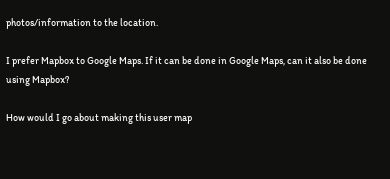photos/information to the location.

I prefer Mapbox to Google Maps. If it can be done in Google Maps, can it also be done using Mapbox?

How would I go about making this user map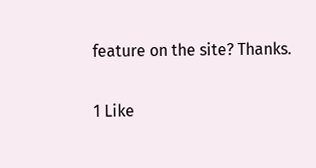feature on the site? Thanks.

1 Like